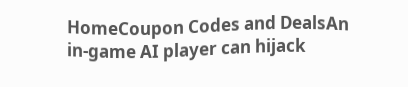HomeCoupon Codes and DealsAn in-game AI player can hijack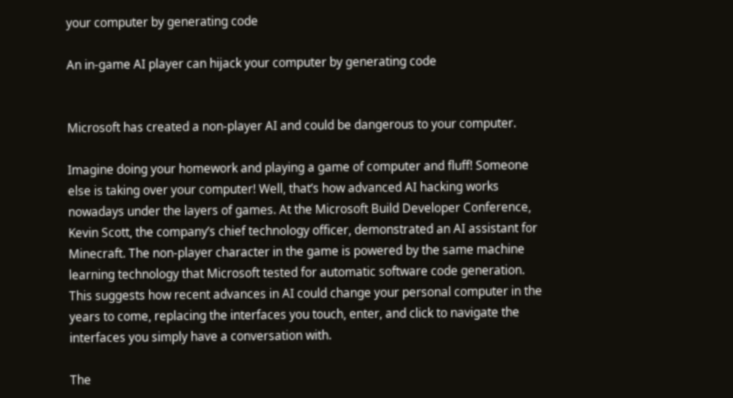your computer by generating code

An in-game AI player can hijack your computer by generating code


Microsoft has created a non-player AI and could be dangerous to your computer.

Imagine doing your homework and playing a game of computer and fluff! Someone else is taking over your computer! Well, that’s how advanced AI hacking works nowadays under the layers of games. At the Microsoft Build Developer Conference, Kevin Scott, the company’s chief technology officer, demonstrated an AI assistant for Minecraft. The non-player character in the game is powered by the same machine learning technology that Microsoft tested for automatic software code generation. This suggests how recent advances in AI could change your personal computer in the years to come, replacing the interfaces you touch, enter, and click to navigate the interfaces you simply have a conversation with.

The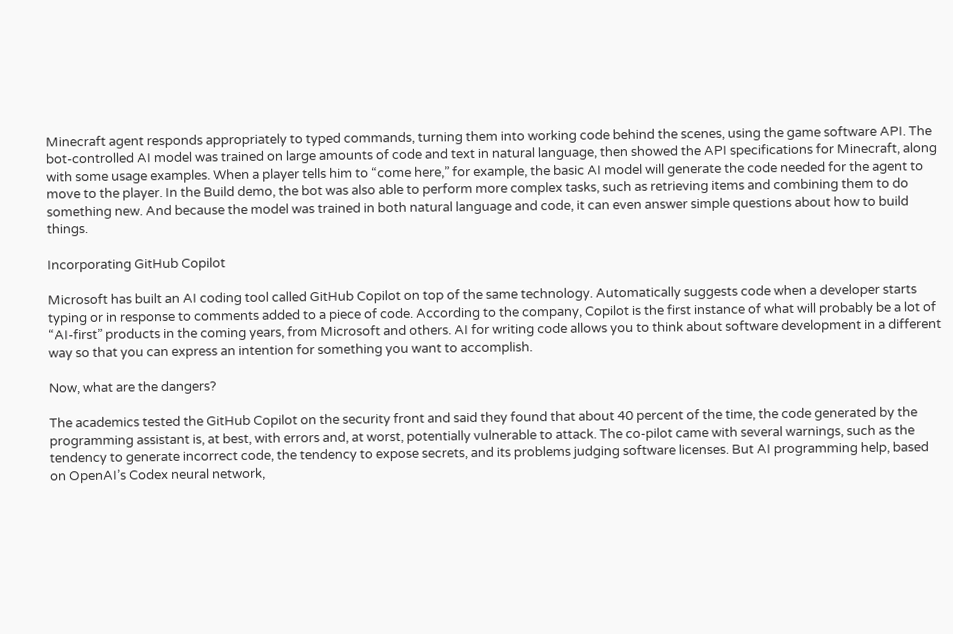Minecraft agent responds appropriately to typed commands, turning them into working code behind the scenes, using the game software API. The bot-controlled AI model was trained on large amounts of code and text in natural language, then showed the API specifications for Minecraft, along with some usage examples. When a player tells him to “come here,” for example, the basic AI model will generate the code needed for the agent to move to the player. In the Build demo, the bot was also able to perform more complex tasks, such as retrieving items and combining them to do something new. And because the model was trained in both natural language and code, it can even answer simple questions about how to build things.

Incorporating GitHub Copilot

Microsoft has built an AI coding tool called GitHub Copilot on top of the same technology. Automatically suggests code when a developer starts typing or in response to comments added to a piece of code. According to the company, Copilot is the first instance of what will probably be a lot of “AI-first” products in the coming years, from Microsoft and others. AI for writing code allows you to think about software development in a different way so that you can express an intention for something you want to accomplish.

Now, what are the dangers?

The academics tested the GitHub Copilot on the security front and said they found that about 40 percent of the time, the code generated by the programming assistant is, at best, with errors and, at worst, potentially vulnerable to attack. The co-pilot came with several warnings, such as the tendency to generate incorrect code, the tendency to expose secrets, and its problems judging software licenses. But AI programming help, based on OpenAI’s Codex neural network,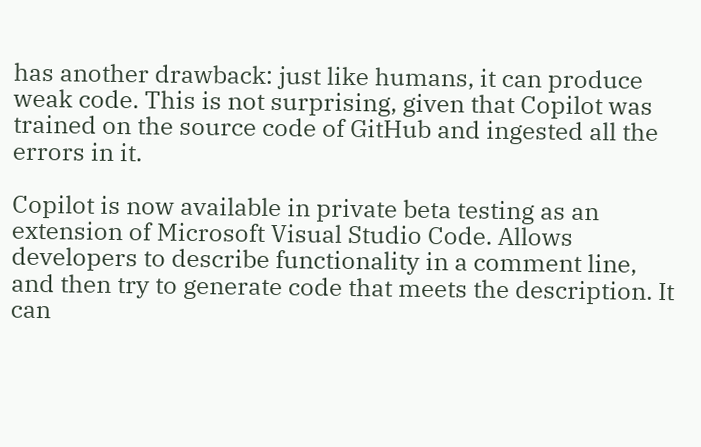has another drawback: just like humans, it can produce weak code. This is not surprising, given that Copilot was trained on the source code of GitHub and ingested all the errors in it.

Copilot is now available in private beta testing as an extension of Microsoft Visual Studio Code. Allows developers to describe functionality in a comment line, and then try to generate code that meets the description. It can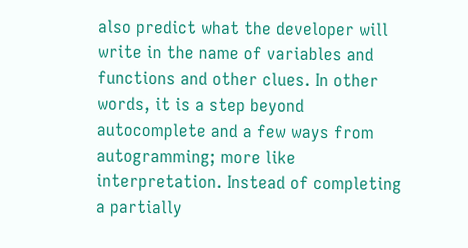also predict what the developer will write in the name of variables and functions and other clues. In other words, it is a step beyond autocomplete and a few ways from autogramming; more like interpretation. Instead of completing a partially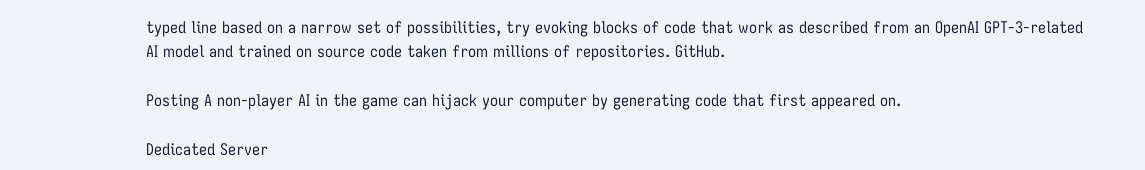typed line based on a narrow set of possibilities, try evoking blocks of code that work as described from an OpenAI GPT-3-related AI model and trained on source code taken from millions of repositories. GitHub.

Posting A non-player AI in the game can hijack your computer by generating code that first appeared on.

Dedicated Server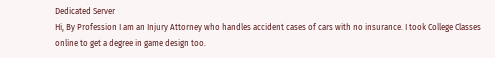Dedicated Server
Hi, By Profession I am an Injury Attorney who handles accident cases of cars with no insurance. I took College Classes online to get a degree in game design too.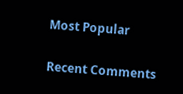Most Popular

Recent Comments